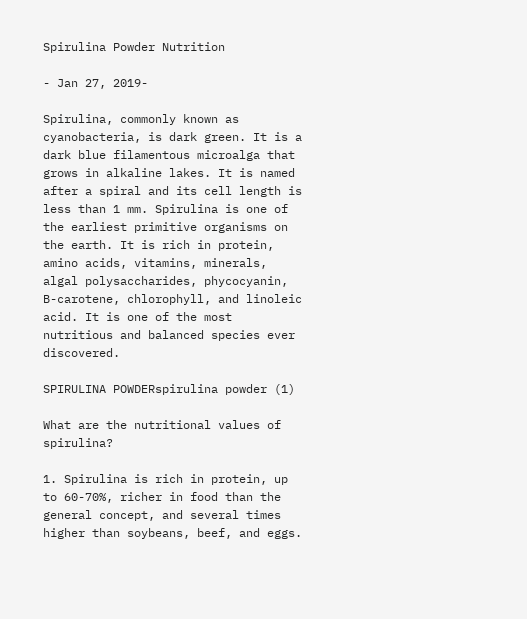Spirulina Powder Nutrition

- Jan 27, 2019-

Spirulina, commonly known as cyanobacteria, is dark green. It is a dark blue filamentous microalga that grows in alkaline lakes. It is named after a spiral and its cell length is less than 1 mm. Spirulina is one of the earliest primitive organisms on the earth. It is rich in protein, amino acids, vitamins, minerals, algal polysaccharides, phycocyanin, B-carotene, chlorophyll, and linoleic acid. It is one of the most nutritious and balanced species ever discovered.

SPIRULINA POWDERspirulina powder (1)

What are the nutritional values of spirulina?

1. Spirulina is rich in protein, up to 60-70%, richer in food than the general concept, and several times higher than soybeans, beef, and eggs.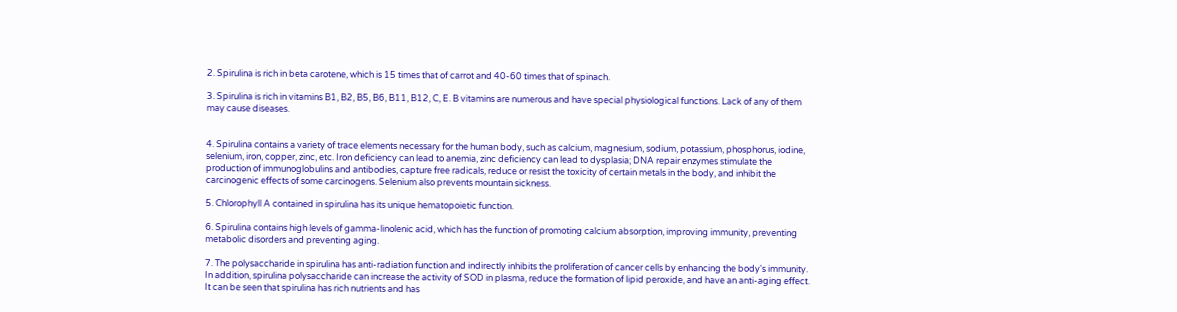2. Spirulina is rich in beta carotene, which is 15 times that of carrot and 40-60 times that of spinach.

3. Spirulina is rich in vitamins B1, B2, B5, B6, B11, B12, C, E. B vitamins are numerous and have special physiological functions. Lack of any of them may cause diseases.


4. Spirulina contains a variety of trace elements necessary for the human body, such as calcium, magnesium, sodium, potassium, phosphorus, iodine, selenium, iron, copper, zinc, etc. Iron deficiency can lead to anemia, zinc deficiency can lead to dysplasia; DNA repair enzymes stimulate the production of immunoglobulins and antibodies, capture free radicals, reduce or resist the toxicity of certain metals in the body, and inhibit the carcinogenic effects of some carcinogens. Selenium also prevents mountain sickness.

5. Chlorophyll A contained in spirulina has its unique hematopoietic function.

6. Spirulina contains high levels of gamma-linolenic acid, which has the function of promoting calcium absorption, improving immunity, preventing metabolic disorders and preventing aging.

7. The polysaccharide in spirulina has anti-radiation function and indirectly inhibits the proliferation of cancer cells by enhancing the body's immunity. In addition, spirulina polysaccharide can increase the activity of SOD in plasma, reduce the formation of lipid peroxide, and have an anti-aging effect. It can be seen that spirulina has rich nutrients and has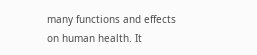many functions and effects on human health. It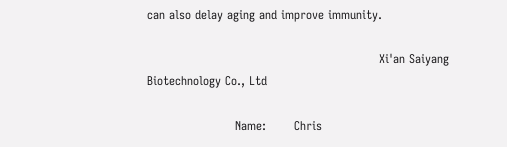can also delay aging and improve immunity.

                                                          Xi'an Saiyang Biotechnology Co., Ltd

                      Name:       Chris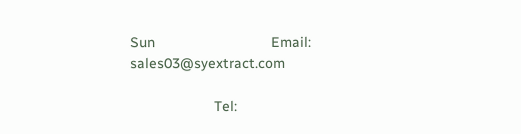Sun                             Email:   sales03@syextract.com

                     Tel: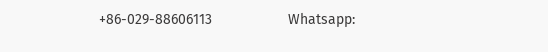+86-029-88606113                   Whatsapp: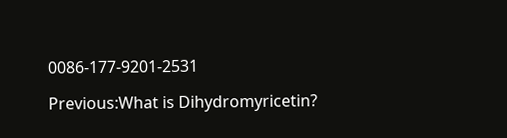0086-177-9201-2531

Previous:What is Dihydromyricetin?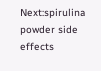Next:spirulina powder side effects